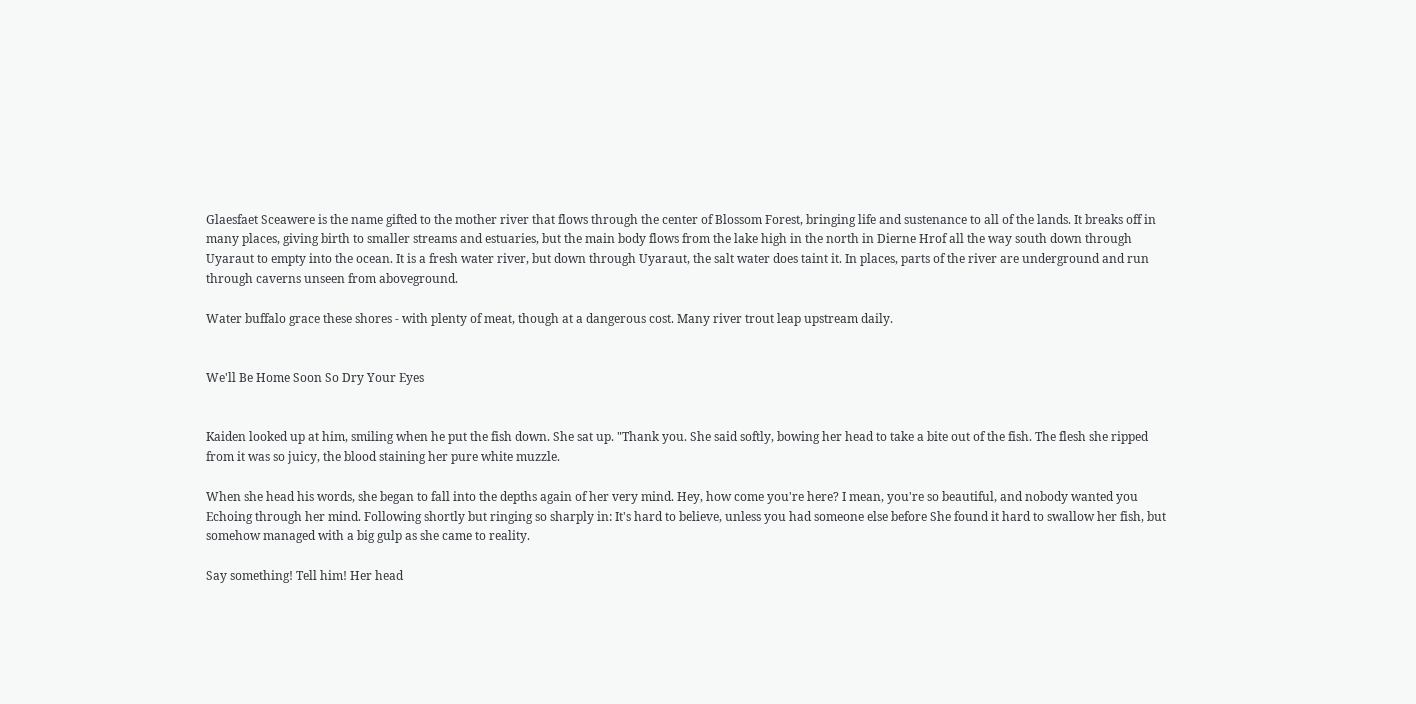Glaesfaet Sceawere is the name gifted to the mother river that flows through the center of Blossom Forest, bringing life and sustenance to all of the lands. It breaks off in many places, giving birth to smaller streams and estuaries, but the main body flows from the lake high in the north in Dierne Hrof all the way south down through Uyaraut to empty into the ocean. It is a fresh water river, but down through Uyaraut, the salt water does taint it. In places, parts of the river are underground and run through caverns unseen from aboveground.

Water buffalo grace these shores - with plenty of meat, though at a dangerous cost. Many river trout leap upstream daily.


We'll Be Home Soon So Dry Your Eyes


Kaiden looked up at him, smiling when he put the fish down. She sat up. "Thank you. She said softly, bowing her head to take a bite out of the fish. The flesh she ripped from it was so juicy, the blood staining her pure white muzzle.

When she head his words, she began to fall into the depths again of her very mind. Hey, how come you're here? I mean, you're so beautiful, and nobody wanted you Echoing through her mind. Following shortly but ringing so sharply in: It's hard to believe, unless you had someone else before She found it hard to swallow her fish, but somehow managed with a big gulp as she came to reality.

Say something! Tell him! Her head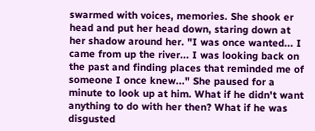swarmed with voices, memories. She shook er head and put her head down, staring down at her shadow around her. "I was once wanted... I came from up the river... I was looking back on the past and finding places that reminded me of someone I once knew..." She paused for a minute to look up at him. What if he didn't want anything to do with her then? What if he was disgusted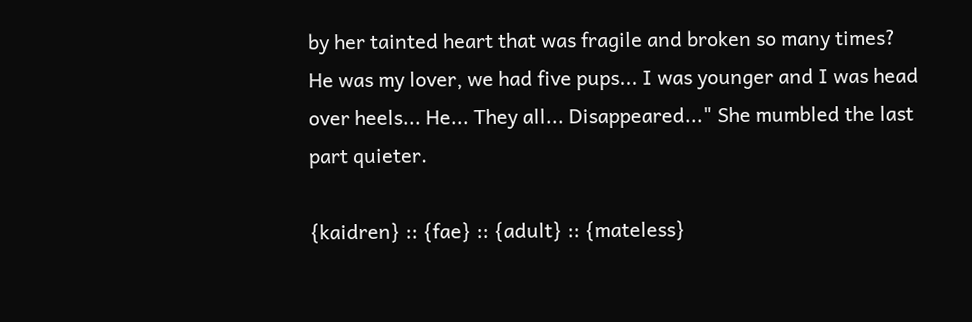by her tainted heart that was fragile and broken so many times? He was my lover, we had five pups... I was younger and I was head over heels... He... They all... Disappeared..." She mumbled the last part quieter.

{kaidren} :: {fae} :: {adult} :: {mateless}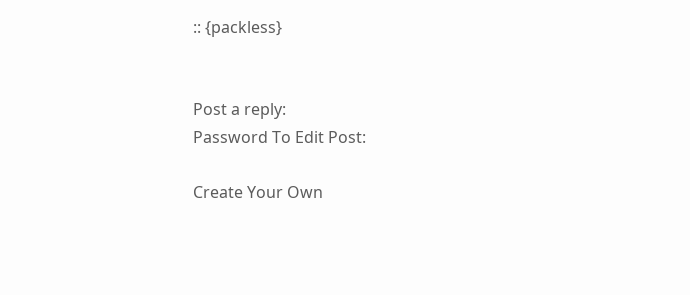:: {packless}


Post a reply:
Password To Edit Post:

Create Your Own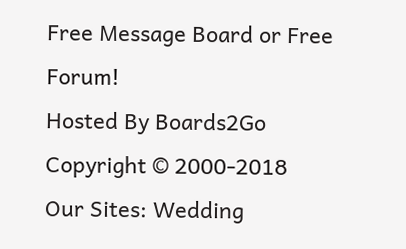Free Message Board or Free Forum!
Hosted By Boards2Go Copyright © 2000-2018
Our Sites: Wedding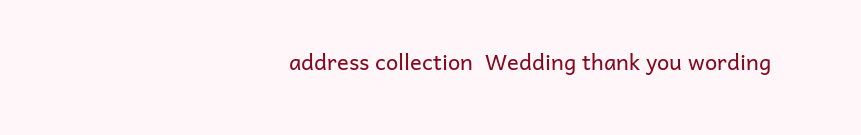address collection  Wedding thank you wording